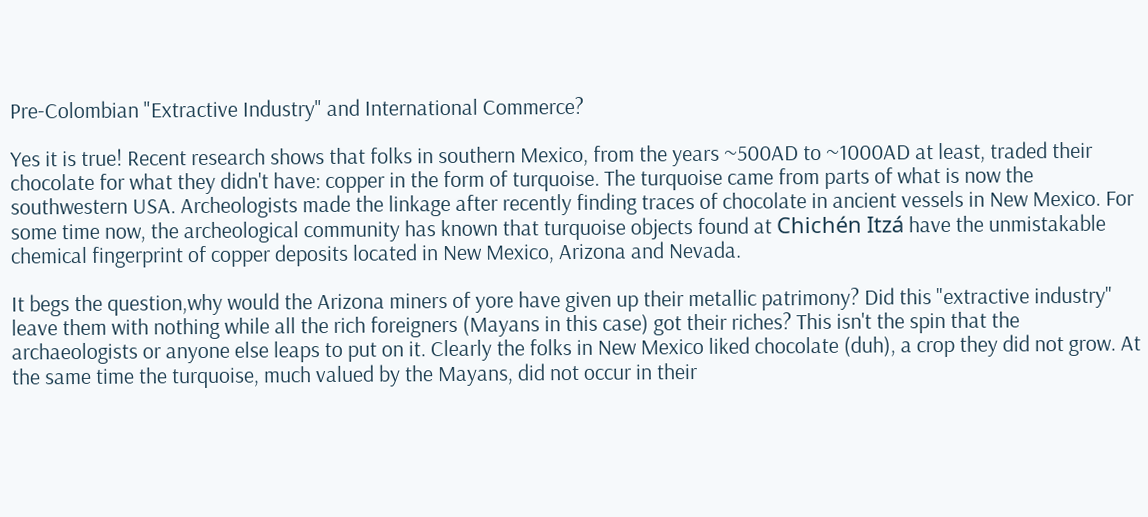Pre-Colombian "Extractive Industry" and International Commerce?

Yes it is true! Recent research shows that folks in southern Mexico, from the years ~500AD to ~1000AD at least, traded their chocolate for what they didn't have: copper in the form of turquoise. The turquoise came from parts of what is now the southwestern USA. Archeologists made the linkage after recently finding traces of chocolate in ancient vessels in New Mexico. For some time now, the archeological community has known that turquoise objects found at Chichén Itzá have the unmistakable chemical fingerprint of copper deposits located in New Mexico, Arizona and Nevada.

It begs the question,why would the Arizona miners of yore have given up their metallic patrimony? Did this "extractive industry" leave them with nothing while all the rich foreigners (Mayans in this case) got their riches? This isn't the spin that the archaeologists or anyone else leaps to put on it. Clearly the folks in New Mexico liked chocolate (duh), a crop they did not grow. At the same time the turquoise, much valued by the Mayans, did not occur in their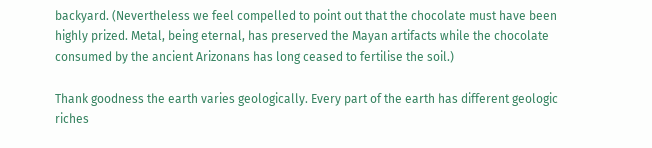backyard. (Nevertheless we feel compelled to point out that the chocolate must have been highly prized. Metal, being eternal, has preserved the Mayan artifacts while the chocolate consumed by the ancient Arizonans has long ceased to fertilise the soil.)

Thank goodness the earth varies geologically. Every part of the earth has different geologic riches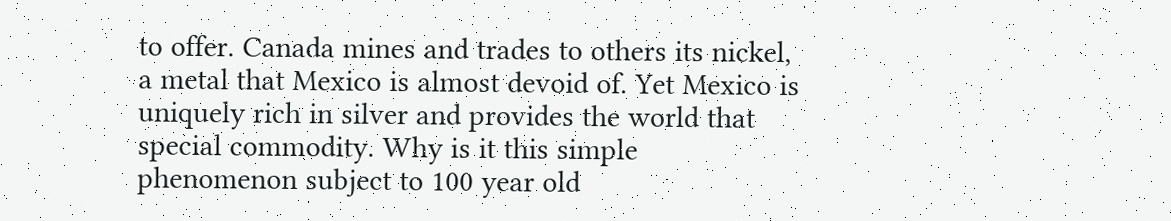to offer. Canada mines and trades to others its nickel, a metal that Mexico is almost devoid of. Yet Mexico is uniquely rich in silver and provides the world that special commodity. Why is it this simple phenomenon subject to 100 year old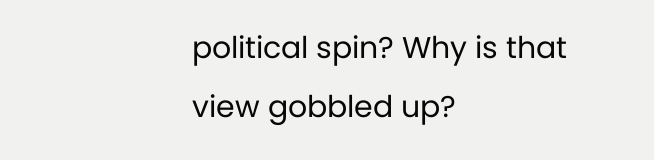political spin? Why is that view gobbled up?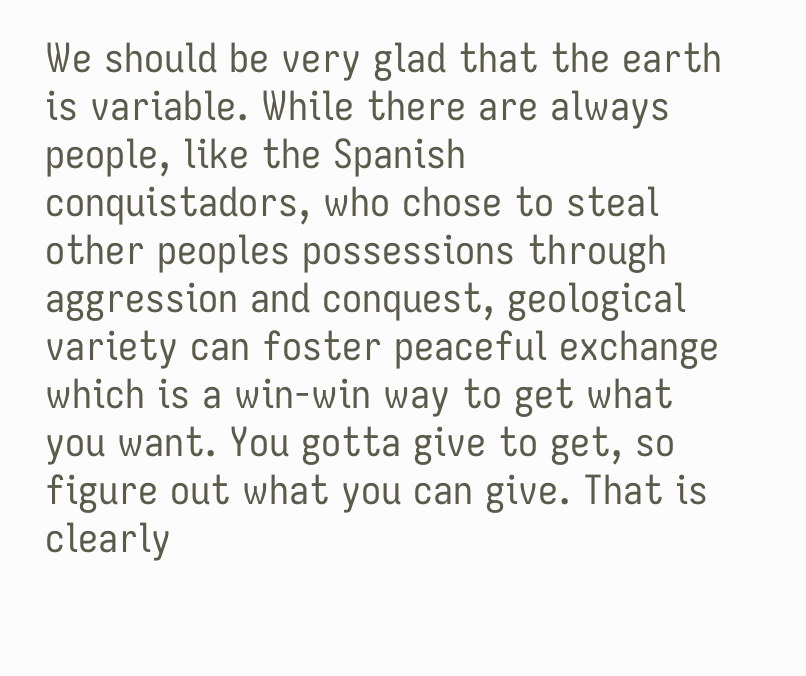We should be very glad that the earth is variable. While there are always people, like the Spanish conquistadors, who chose to steal other peoples possessions through aggression and conquest, geological variety can foster peaceful exchange which is a win-win way to get what you want. You gotta give to get, so figure out what you can give. That is clearly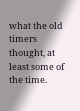what the old timers thought, at least some of the time.